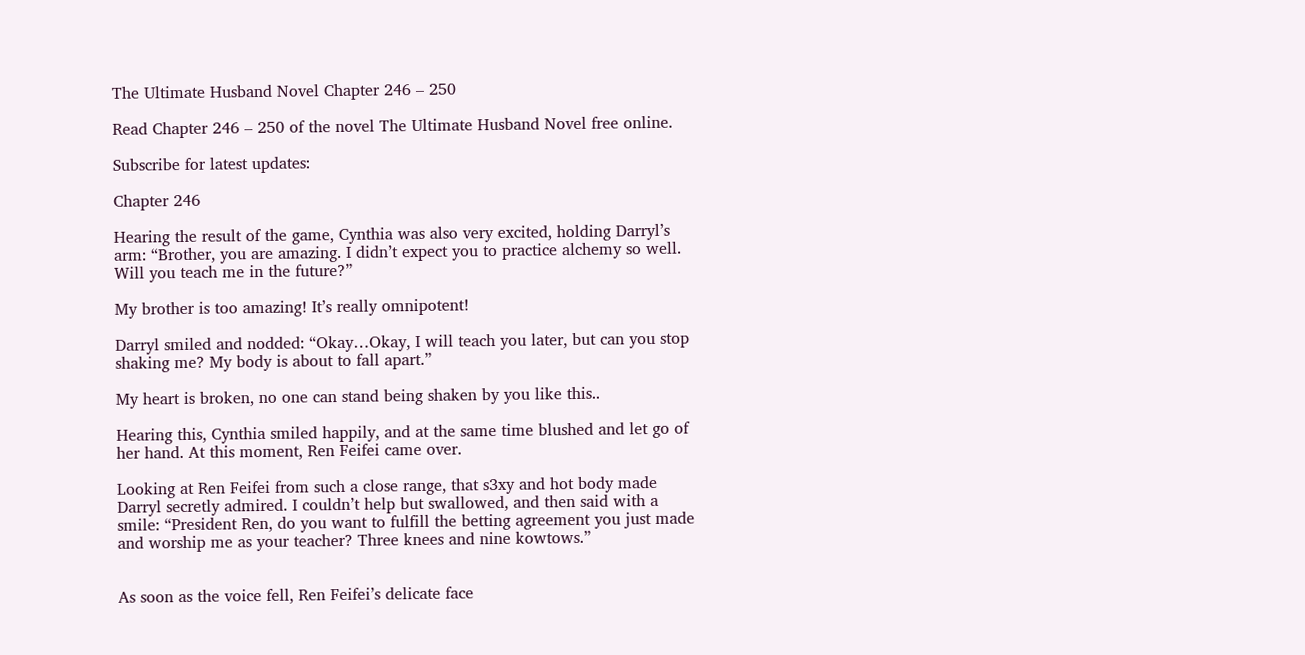The Ultimate Husband Novel Chapter 246 – 250

Read Chapter 246 – 250 of the novel The Ultimate Husband Novel free online.

Subscribe for latest updates:

Chapter 246

Hearing the result of the game, Cynthia was also very excited, holding Darryl’s arm: “Brother, you are amazing. I didn’t expect you to practice alchemy so well. Will you teach me in the future?”

My brother is too amazing! It’s really omnipotent!

Darryl smiled and nodded: “Okay…Okay, I will teach you later, but can you stop shaking me? My body is about to fall apart.”

My heart is broken, no one can stand being shaken by you like this..

Hearing this, Cynthia smiled happily, and at the same time blushed and let go of her hand. At this moment, Ren Feifei came over.

Looking at Ren Feifei from such a close range, that s3xy and hot body made Darryl secretly admired. I couldn’t help but swallowed, and then said with a smile: “President Ren, do you want to fulfill the betting agreement you just made and worship me as your teacher? Three knees and nine kowtows.”


As soon as the voice fell, Ren Feifei’s delicate face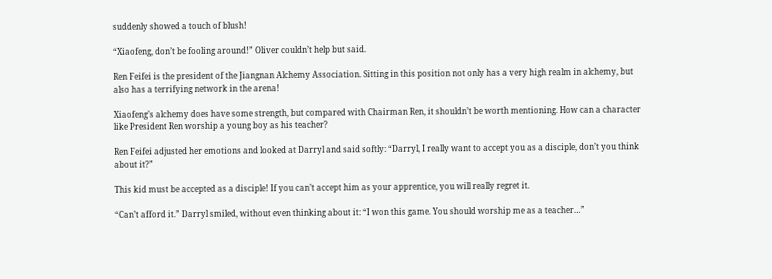suddenly showed a touch of blush!

“Xiaofeng, don’t be fooling around!” Oliver couldn’t help but said.

Ren Feifei is the president of the Jiangnan Alchemy Association. Sitting in this position not only has a very high realm in alchemy, but also has a terrifying network in the arena!

Xiaofeng’s alchemy does have some strength, but compared with Chairman Ren, it shouldn’t be worth mentioning. How can a character like President Ren worship a young boy as his teacher?

Ren Feifei adjusted her emotions and looked at Darryl and said softly: “Darryl, I really want to accept you as a disciple, don’t you think about it?”

This kid must be accepted as a disciple! If you can’t accept him as your apprentice, you will really regret it.

“Can’t afford it.” Darryl smiled, without even thinking about it: “I won this game. You should worship me as a teacher…”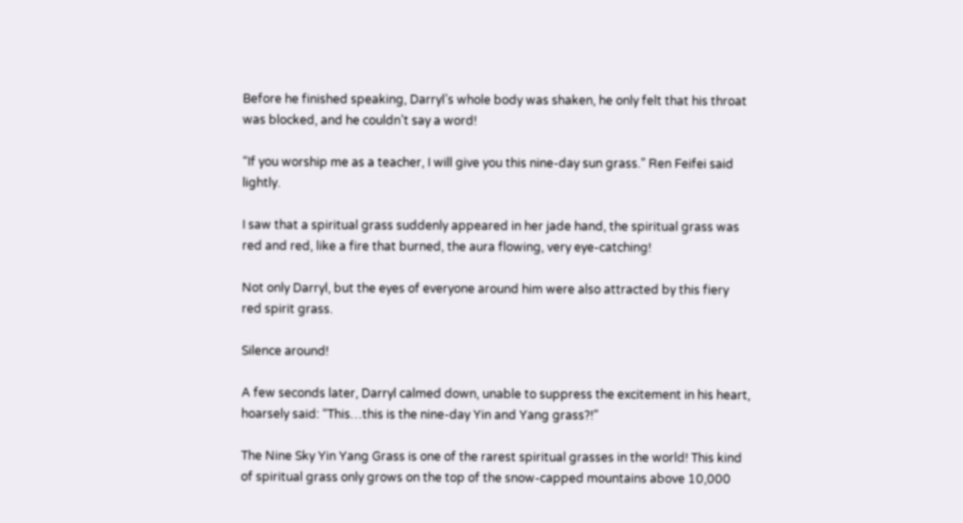Before he finished speaking, Darryl’s whole body was shaken, he only felt that his throat was blocked, and he couldn’t say a word!

“If you worship me as a teacher, I will give you this nine-day sun grass.” Ren Feifei said lightly.

I saw that a spiritual grass suddenly appeared in her jade hand, the spiritual grass was red and red, like a fire that burned, the aura flowing, very eye-catching!

Not only Darryl, but the eyes of everyone around him were also attracted by this fiery red spirit grass.

Silence around!

A few seconds later, Darryl calmed down, unable to suppress the excitement in his heart, hoarsely said: “This…this is the nine-day Yin and Yang grass?!”

The Nine Sky Yin Yang Grass is one of the rarest spiritual grasses in the world! This kind of spiritual grass only grows on the top of the snow-capped mountains above 10,000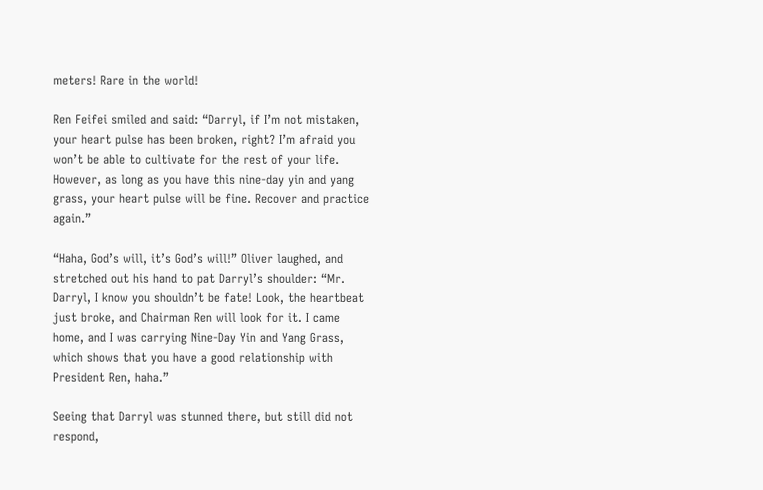meters! Rare in the world!

Ren Feifei smiled and said: “Darryl, if I’m not mistaken, your heart pulse has been broken, right? I’m afraid you won’t be able to cultivate for the rest of your life. However, as long as you have this nine-day yin and yang grass, your heart pulse will be fine. Recover and practice again.”

“Haha, God’s will, it’s God’s will!” Oliver laughed, and stretched out his hand to pat Darryl’s shoulder: “Mr. Darryl, I know you shouldn’t be fate! Look, the heartbeat just broke, and Chairman Ren will look for it. I came home, and I was carrying Nine-Day Yin and Yang Grass, which shows that you have a good relationship with President Ren, haha.”

Seeing that Darryl was stunned there, but still did not respond,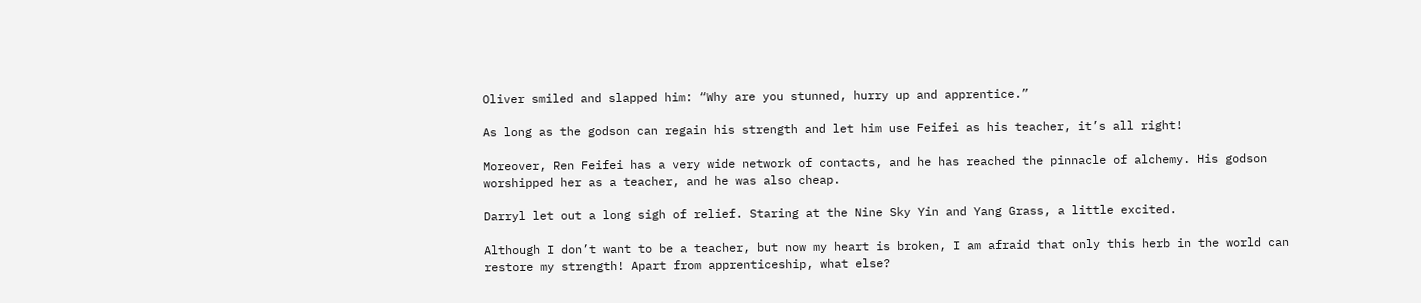Oliver smiled and slapped him: “Why are you stunned, hurry up and apprentice.”

As long as the godson can regain his strength and let him use Feifei as his teacher, it’s all right!

Moreover, Ren Feifei has a very wide network of contacts, and he has reached the pinnacle of alchemy. His godson worshipped her as a teacher, and he was also cheap.

Darryl let out a long sigh of relief. Staring at the Nine Sky Yin and Yang Grass, a little excited.

Although I don’t want to be a teacher, but now my heart is broken, I am afraid that only this herb in the world can restore my strength! Apart from apprenticeship, what else?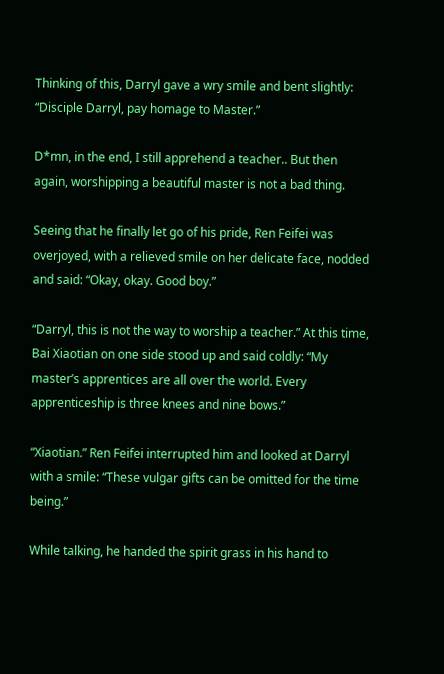Thinking of this, Darryl gave a wry smile and bent slightly: “Disciple Darryl, pay homage to Master.”

D*mn, in the end, I still apprehend a teacher.. But then again, worshipping a beautiful master is not a bad thing.

Seeing that he finally let go of his pride, Ren Feifei was overjoyed, with a relieved smile on her delicate face, nodded and said: “Okay, okay. Good boy.”

“Darryl, this is not the way to worship a teacher.” At this time, Bai Xiaotian on one side stood up and said coldly: “My master’s apprentices are all over the world. Every apprenticeship is three knees and nine bows.”

“Xiaotian.” Ren Feifei interrupted him and looked at Darryl with a smile: “These vulgar gifts can be omitted for the time being.”

While talking, he handed the spirit grass in his hand to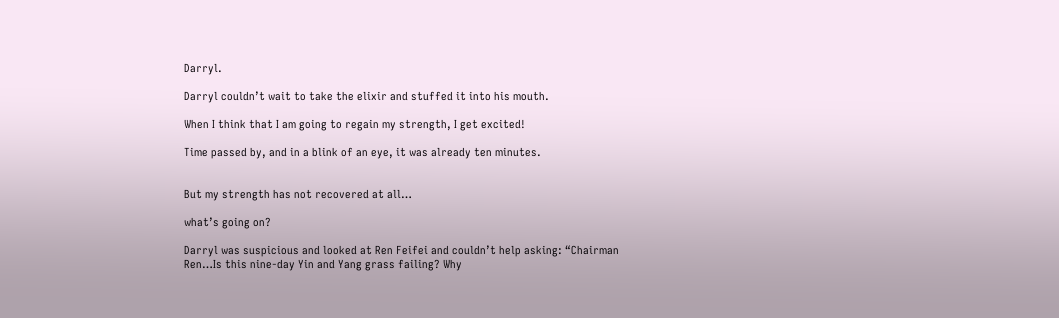Darryl.

Darryl couldn’t wait to take the elixir and stuffed it into his mouth.

When I think that I am going to regain my strength, I get excited!

Time passed by, and in a blink of an eye, it was already ten minutes.


But my strength has not recovered at all…

what’s going on?

Darryl was suspicious and looked at Ren Feifei and couldn’t help asking: “Chairman Ren…Is this nine-day Yin and Yang grass failing? Why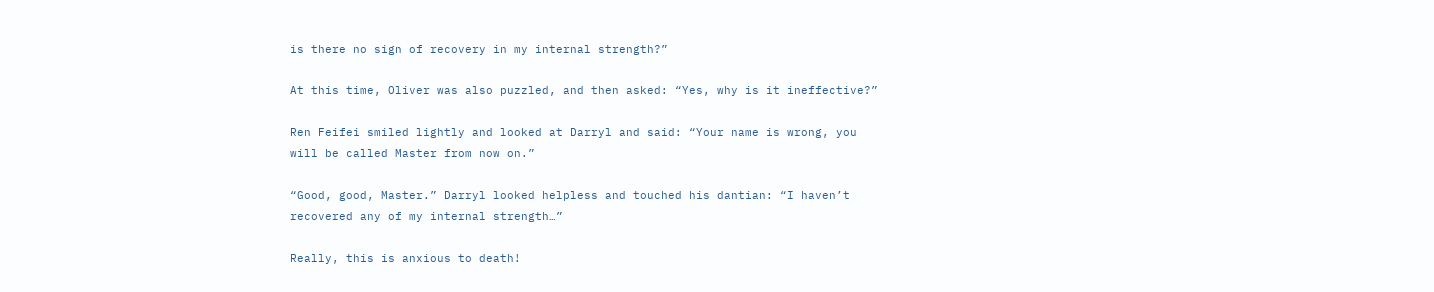is there no sign of recovery in my internal strength?”

At this time, Oliver was also puzzled, and then asked: “Yes, why is it ineffective?”

Ren Feifei smiled lightly and looked at Darryl and said: “Your name is wrong, you will be called Master from now on.”

“Good, good, Master.” Darryl looked helpless and touched his dantian: “I haven’t recovered any of my internal strength…”

Really, this is anxious to death!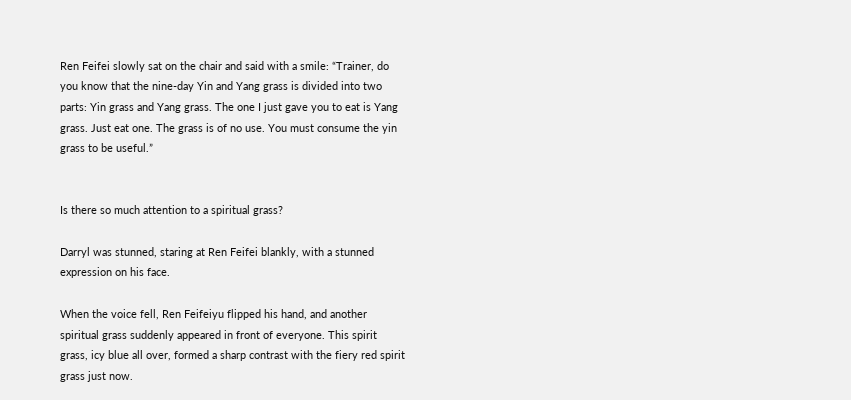Ren Feifei slowly sat on the chair and said with a smile: “Trainer, do you know that the nine-day Yin and Yang grass is divided into two parts: Yin grass and Yang grass. The one I just gave you to eat is Yang grass. Just eat one. The grass is of no use. You must consume the yin grass to be useful.”


Is there so much attention to a spiritual grass?

Darryl was stunned, staring at Ren Feifei blankly, with a stunned expression on his face.

When the voice fell, Ren Feifeiyu flipped his hand, and another spiritual grass suddenly appeared in front of everyone. This spirit grass, icy blue all over, formed a sharp contrast with the fiery red spirit grass just now.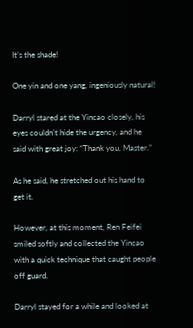It’s the shade!

One yin and one yang, ingeniously natural!

Darryl stared at the Yincao closely, his eyes couldn’t hide the urgency, and he said with great joy: “Thank you, Master.”

As he said, he stretched out his hand to get it.

However, at this moment, Ren Feifei smiled softly and collected the Yincao with a quick technique that caught people off guard.

Darryl stayed for a while and looked at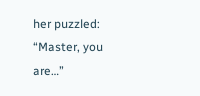her puzzled: “Master, you are…”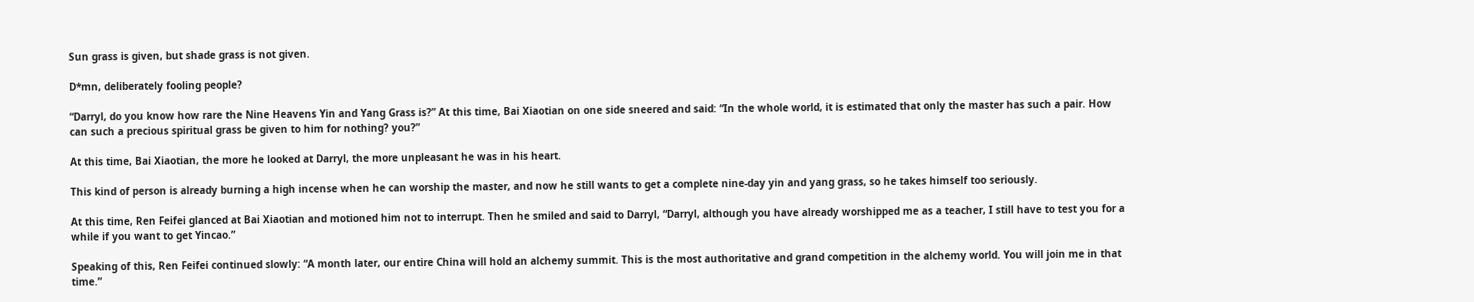Sun grass is given, but shade grass is not given.

D*mn, deliberately fooling people?

“Darryl, do you know how rare the Nine Heavens Yin and Yang Grass is?” At this time, Bai Xiaotian on one side sneered and said: “In the whole world, it is estimated that only the master has such a pair. How can such a precious spiritual grass be given to him for nothing? you?”

At this time, Bai Xiaotian, the more he looked at Darryl, the more unpleasant he was in his heart.

This kind of person is already burning a high incense when he can worship the master, and now he still wants to get a complete nine-day yin and yang grass, so he takes himself too seriously.

At this time, Ren Feifei glanced at Bai Xiaotian and motioned him not to interrupt. Then he smiled and said to Darryl, “Darryl, although you have already worshipped me as a teacher, I still have to test you for a while if you want to get Yincao.”

Speaking of this, Ren Feifei continued slowly: “A month later, our entire China will hold an alchemy summit. This is the most authoritative and grand competition in the alchemy world. You will join me in that time.”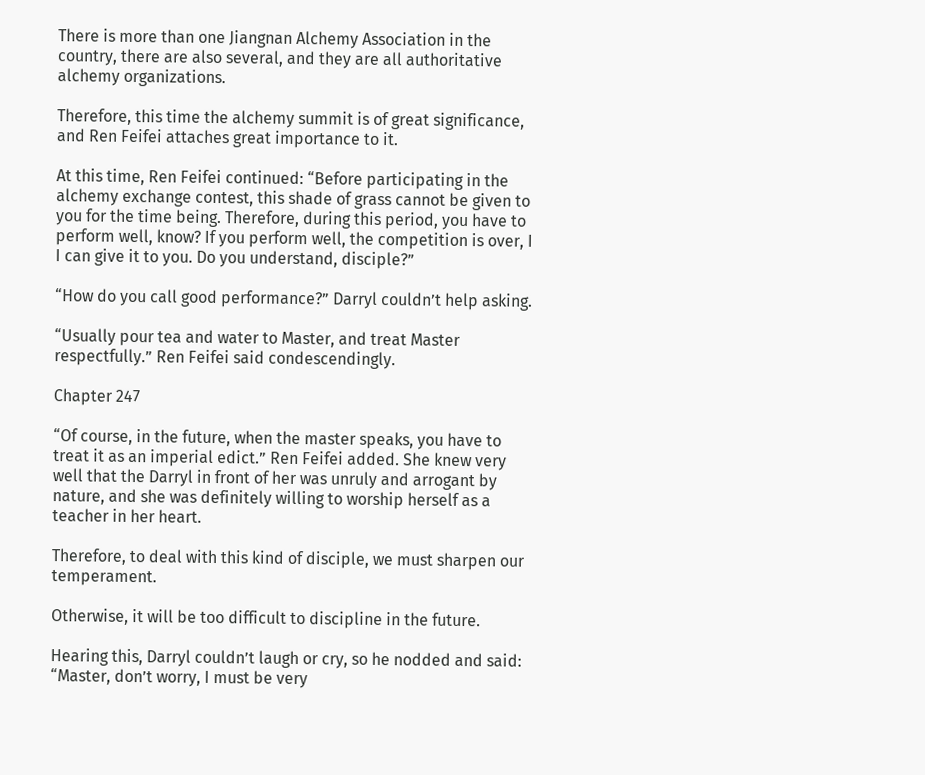There is more than one Jiangnan Alchemy Association in the country, there are also several, and they are all authoritative alchemy organizations.

Therefore, this time the alchemy summit is of great significance, and Ren Feifei attaches great importance to it.

At this time, Ren Feifei continued: “Before participating in the alchemy exchange contest, this shade of grass cannot be given to you for the time being. Therefore, during this period, you have to perform well, know? If you perform well, the competition is over, I I can give it to you. Do you understand, disciple?”

“How do you call good performance?” Darryl couldn’t help asking.

“Usually pour tea and water to Master, and treat Master respectfully.” Ren Feifei said condescendingly.

Chapter 247

“Of course, in the future, when the master speaks, you have to treat it as an imperial edict.” Ren Feifei added. She knew very well that the Darryl in front of her was unruly and arrogant by nature, and she was definitely willing to worship herself as a teacher in her heart.

Therefore, to deal with this kind of disciple, we must sharpen our temperament.

Otherwise, it will be too difficult to discipline in the future.

Hearing this, Darryl couldn’t laugh or cry, so he nodded and said: “Master, don’t worry, I must be very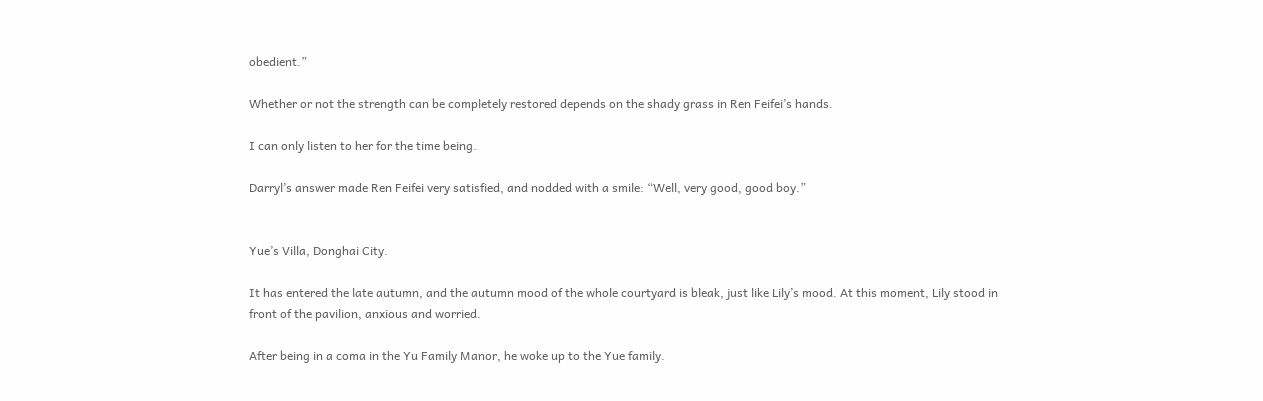obedient.”

Whether or not the strength can be completely restored depends on the shady grass in Ren Feifei’s hands.

I can only listen to her for the time being.

Darryl’s answer made Ren Feifei very satisfied, and nodded with a smile: “Well, very good, good boy.”


Yue’s Villa, Donghai City.

It has entered the late autumn, and the autumn mood of the whole courtyard is bleak, just like Lily’s mood. At this moment, Lily stood in front of the pavilion, anxious and worried.

After being in a coma in the Yu Family Manor, he woke up to the Yue family.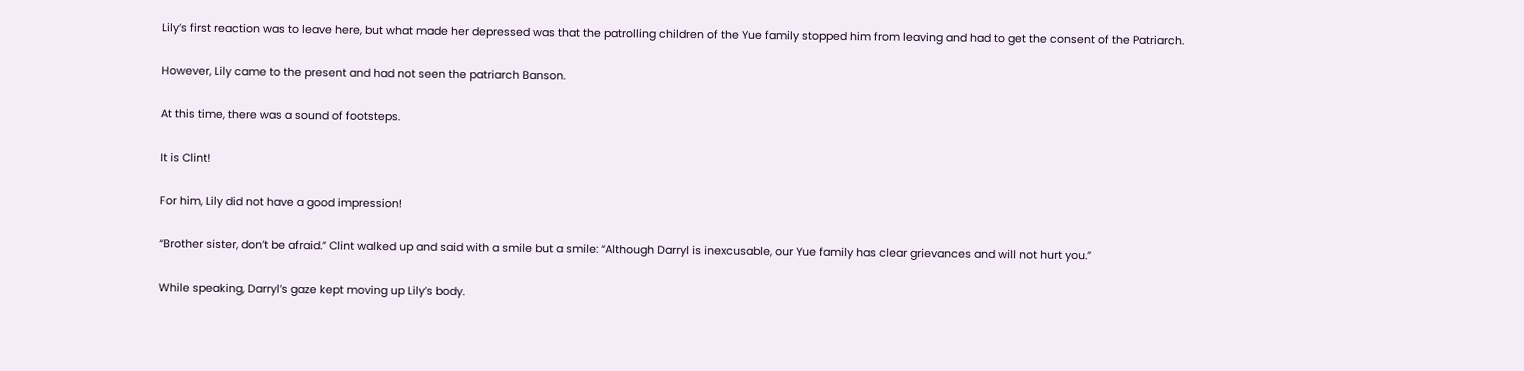Lily’s first reaction was to leave here, but what made her depressed was that the patrolling children of the Yue family stopped him from leaving and had to get the consent of the Patriarch.

However, Lily came to the present and had not seen the patriarch Banson.

At this time, there was a sound of footsteps.

It is Clint!

For him, Lily did not have a good impression!

“Brother sister, don’t be afraid.” Clint walked up and said with a smile but a smile: “Although Darryl is inexcusable, our Yue family has clear grievances and will not hurt you.”

While speaking, Darryl’s gaze kept moving up Lily’s body.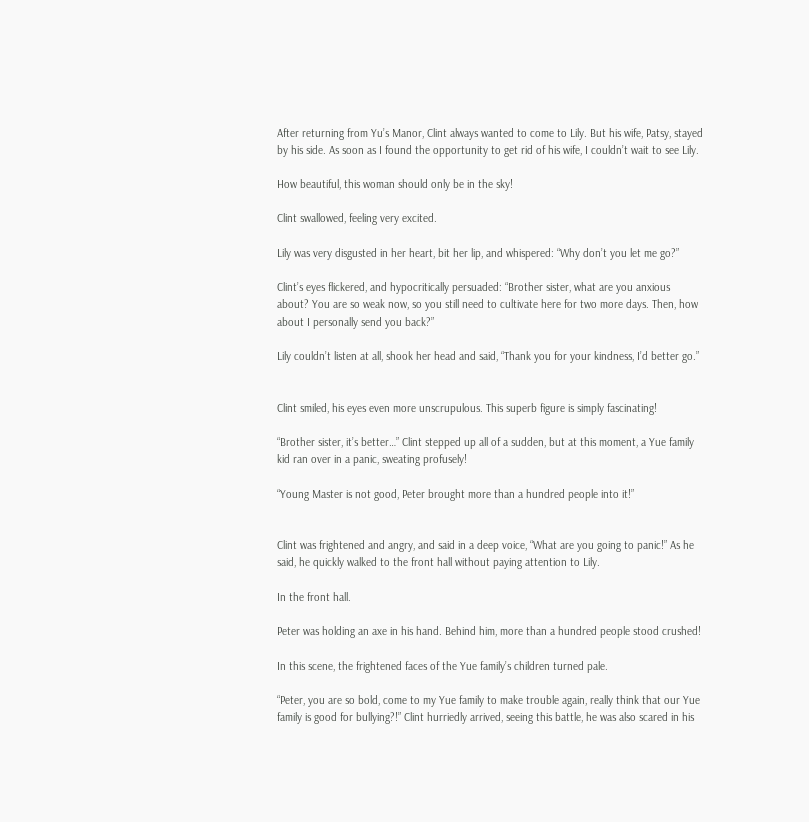After returning from Yu’s Manor, Clint always wanted to come to Lily. But his wife, Patsy, stayed by his side. As soon as I found the opportunity to get rid of his wife, I couldn’t wait to see Lily.

How beautiful, this woman should only be in the sky!

Clint swallowed, feeling very excited.

Lily was very disgusted in her heart, bit her lip, and whispered: “Why don’t you let me go?”

Clint’s eyes flickered, and hypocritically persuaded: “Brother sister, what are you anxious about? You are so weak now, so you still need to cultivate here for two more days. Then, how about I personally send you back?”

Lily couldn’t listen at all, shook her head and said, “Thank you for your kindness, I’d better go.”


Clint smiled, his eyes even more unscrupulous. This superb figure is simply fascinating!

“Brother sister, it’s better…” Clint stepped up all of a sudden, but at this moment, a Yue family kid ran over in a panic, sweating profusely!

“Young Master is not good, Peter brought more than a hundred people into it!”


Clint was frightened and angry, and said in a deep voice, “What are you going to panic!” As he said, he quickly walked to the front hall without paying attention to Lily.

In the front hall.

Peter was holding an axe in his hand. Behind him, more than a hundred people stood crushed!

In this scene, the frightened faces of the Yue family’s children turned pale.

“Peter, you are so bold, come to my Yue family to make trouble again, really think that our Yue family is good for bullying?!” Clint hurriedly arrived, seeing this battle, he was also scared in his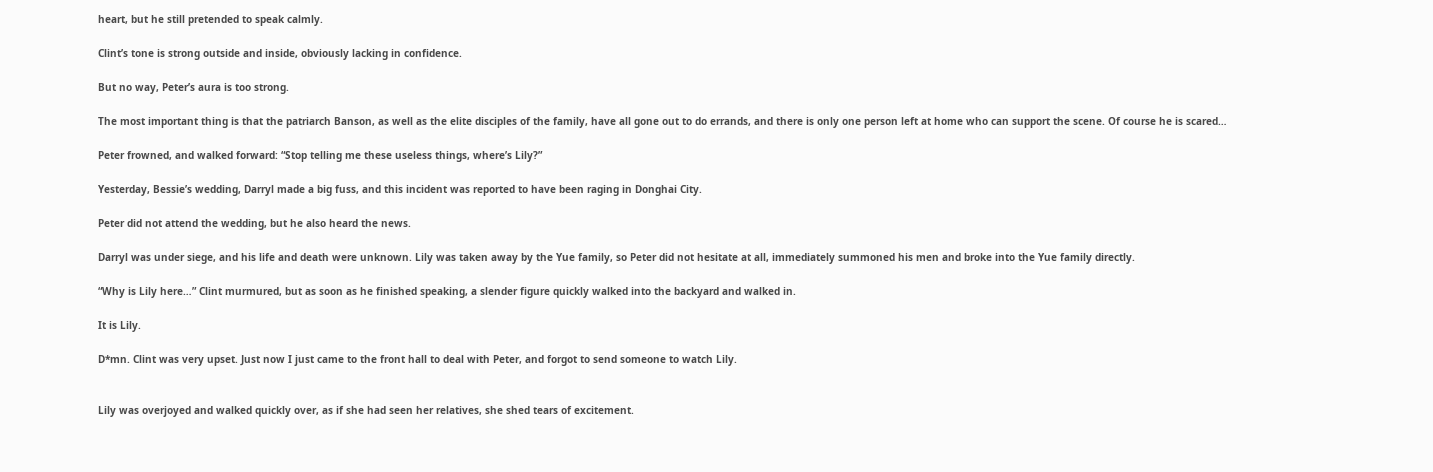heart, but he still pretended to speak calmly.

Clint’s tone is strong outside and inside, obviously lacking in confidence.

But no way, Peter’s aura is too strong.

The most important thing is that the patriarch Banson, as well as the elite disciples of the family, have all gone out to do errands, and there is only one person left at home who can support the scene. Of course he is scared…

Peter frowned, and walked forward: “Stop telling me these useless things, where’s Lily?”

Yesterday, Bessie’s wedding, Darryl made a big fuss, and this incident was reported to have been raging in Donghai City.

Peter did not attend the wedding, but he also heard the news.

Darryl was under siege, and his life and death were unknown. Lily was taken away by the Yue family, so Peter did not hesitate at all, immediately summoned his men and broke into the Yue family directly.

“Why is Lily here…” Clint murmured, but as soon as he finished speaking, a slender figure quickly walked into the backyard and walked in.

It is Lily.

D*mn. Clint was very upset. Just now I just came to the front hall to deal with Peter, and forgot to send someone to watch Lily.


Lily was overjoyed and walked quickly over, as if she had seen her relatives, she shed tears of excitement.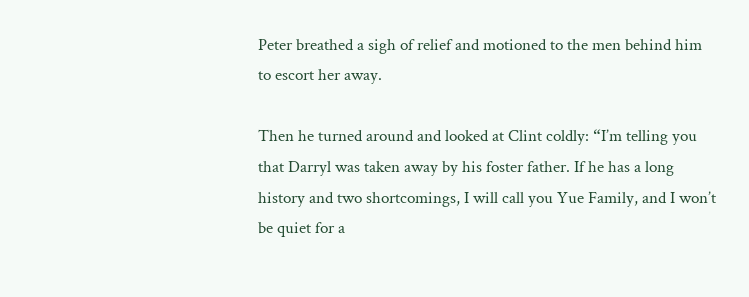Peter breathed a sigh of relief and motioned to the men behind him to escort her away.

Then he turned around and looked at Clint coldly: “I’m telling you that Darryl was taken away by his foster father. If he has a long history and two shortcomings, I will call you Yue Family, and I won’t be quiet for a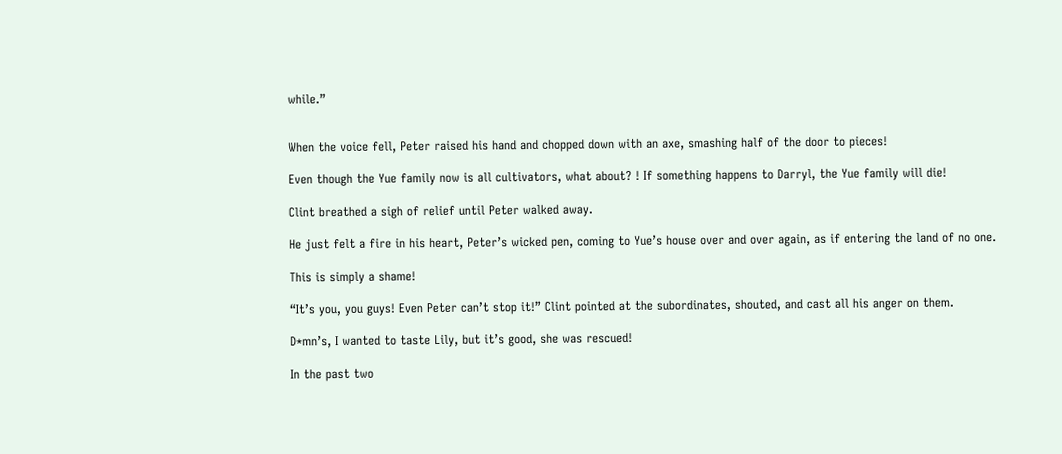while.”


When the voice fell, Peter raised his hand and chopped down with an axe, smashing half of the door to pieces!

Even though the Yue family now is all cultivators, what about? ! If something happens to Darryl, the Yue family will die!

Clint breathed a sigh of relief until Peter walked away.

He just felt a fire in his heart, Peter’s wicked pen, coming to Yue’s house over and over again, as if entering the land of no one.

This is simply a shame!

“It’s you, you guys! Even Peter can’t stop it!” Clint pointed at the subordinates, shouted, and cast all his anger on them.

D*mn’s, I wanted to taste Lily, but it’s good, she was rescued!

In the past two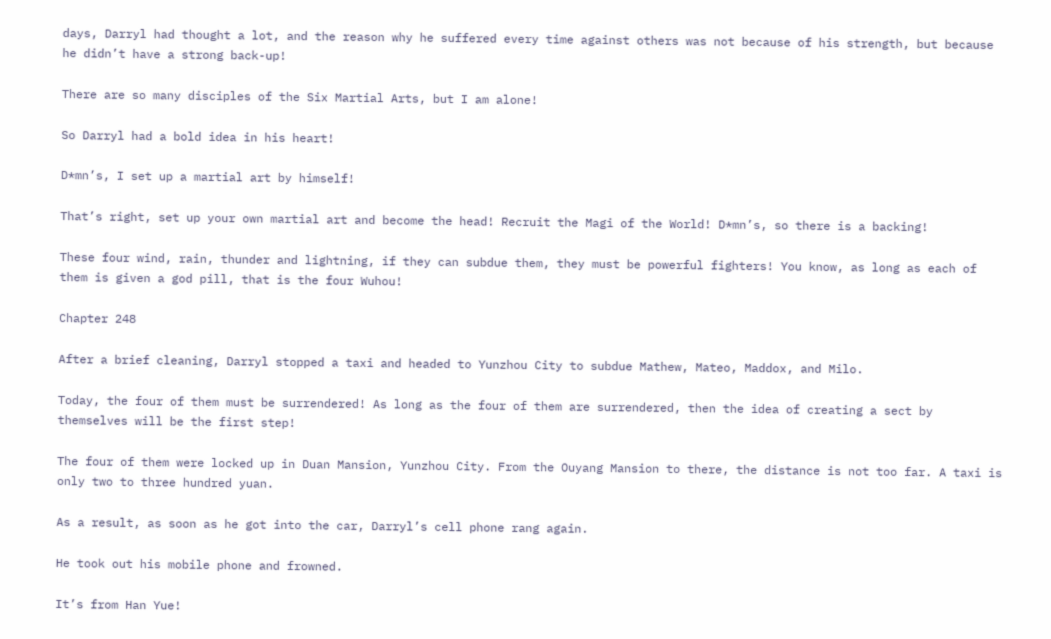days, Darryl had thought a lot, and the reason why he suffered every time against others was not because of his strength, but because he didn’t have a strong back-up!

There are so many disciples of the Six Martial Arts, but I am alone!

So Darryl had a bold idea in his heart!

D*mn’s, I set up a martial art by himself!

That’s right, set up your own martial art and become the head! Recruit the Magi of the World! D*mn’s, so there is a backing!

These four wind, rain, thunder and lightning, if they can subdue them, they must be powerful fighters! You know, as long as each of them is given a god pill, that is the four Wuhou!

Chapter 248

After a brief cleaning, Darryl stopped a taxi and headed to Yunzhou City to subdue Mathew, Mateo, Maddox, and Milo.

Today, the four of them must be surrendered! As long as the four of them are surrendered, then the idea of creating a sect by themselves will be the first step!

The four of them were locked up in Duan Mansion, Yunzhou City. From the Ouyang Mansion to there, the distance is not too far. A taxi is only two to three hundred yuan.

As a result, as soon as he got into the car, Darryl’s cell phone rang again.

He took out his mobile phone and frowned.

It’s from Han Yue!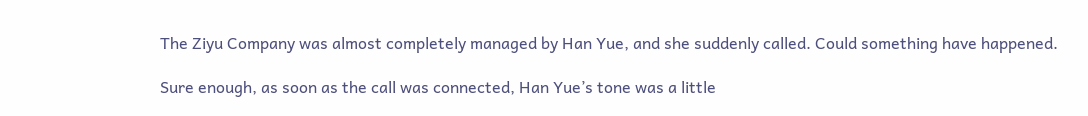The Ziyu Company was almost completely managed by Han Yue, and she suddenly called. Could something have happened.

Sure enough, as soon as the call was connected, Han Yue’s tone was a little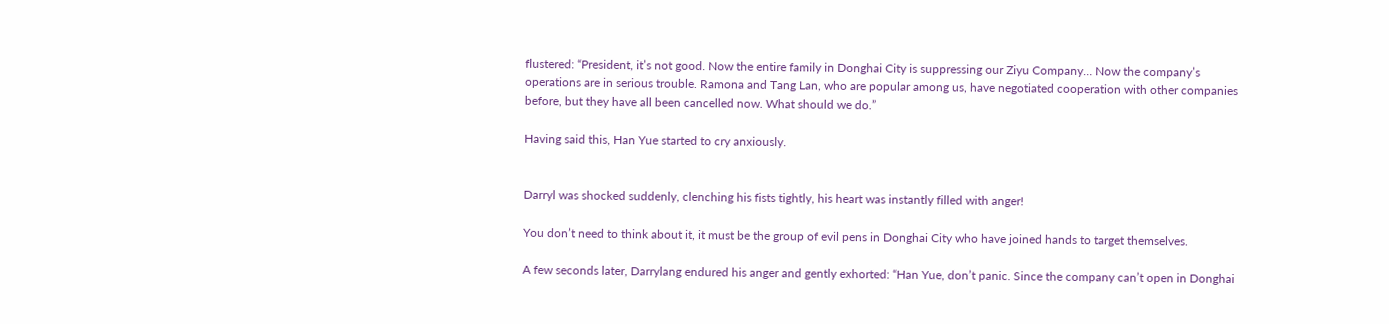flustered: “President, it’s not good. Now the entire family in Donghai City is suppressing our Ziyu Company… Now the company’s operations are in serious trouble. Ramona and Tang Lan, who are popular among us, have negotiated cooperation with other companies before, but they have all been cancelled now. What should we do.”

Having said this, Han Yue started to cry anxiously.


Darryl was shocked suddenly, clenching his fists tightly, his heart was instantly filled with anger!

You don’t need to think about it, it must be the group of evil pens in Donghai City who have joined hands to target themselves.

A few seconds later, Darrylang endured his anger and gently exhorted: “Han Yue, don’t panic. Since the company can’t open in Donghai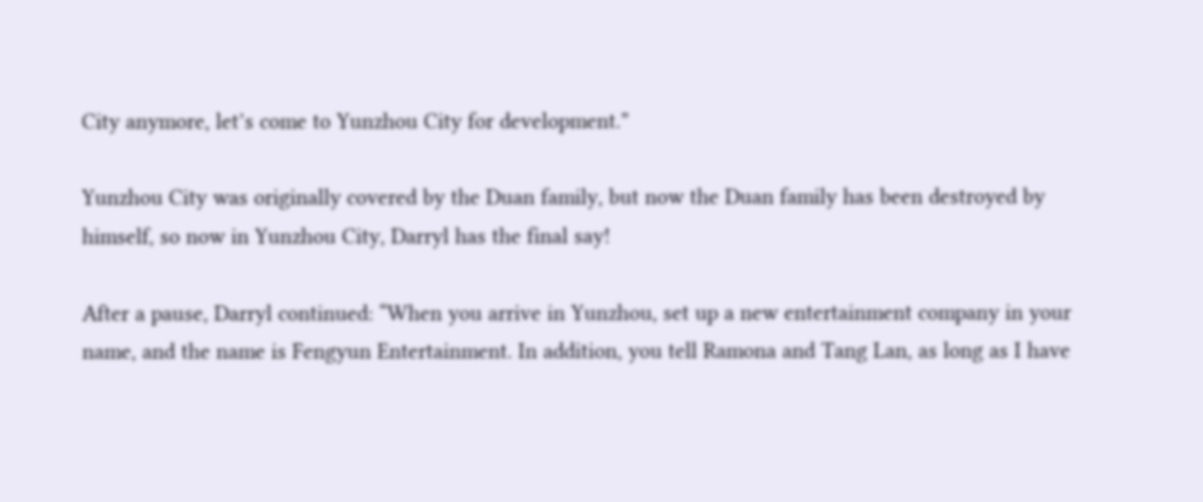City anymore, let’s come to Yunzhou City for development.”

Yunzhou City was originally covered by the Duan family, but now the Duan family has been destroyed by himself, so now in Yunzhou City, Darryl has the final say!

After a pause, Darryl continued: “When you arrive in Yunzhou, set up a new entertainment company in your name, and the name is Fengyun Entertainment. In addition, you tell Ramona and Tang Lan, as long as I have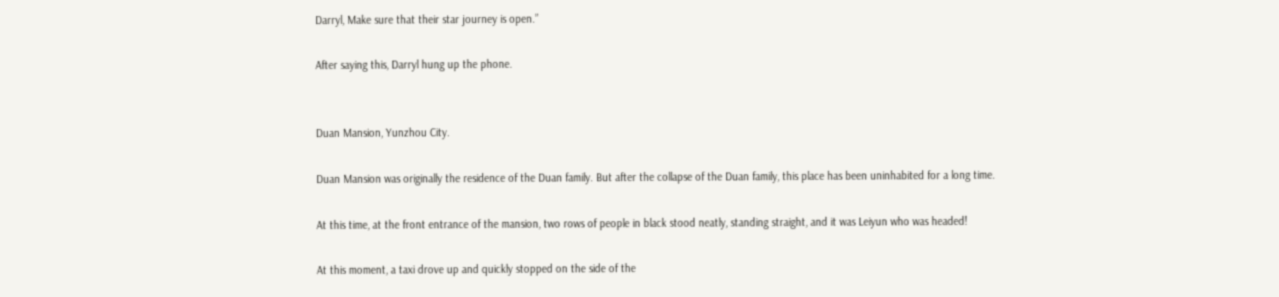Darryl, Make sure that their star journey is open.”

After saying this, Darryl hung up the phone.


Duan Mansion, Yunzhou City.

Duan Mansion was originally the residence of the Duan family. But after the collapse of the Duan family, this place has been uninhabited for a long time.

At this time, at the front entrance of the mansion, two rows of people in black stood neatly, standing straight, and it was Leiyun who was headed!

At this moment, a taxi drove up and quickly stopped on the side of the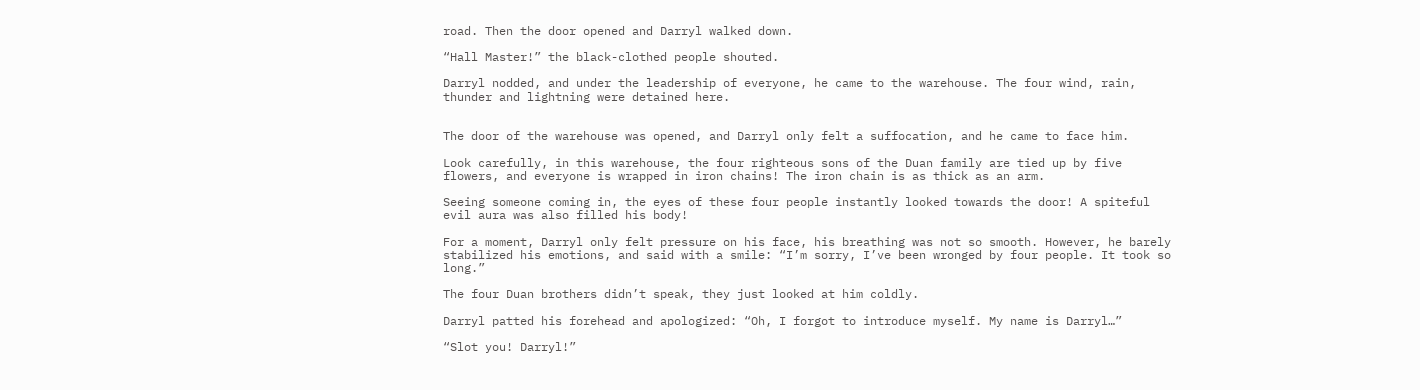road. Then the door opened and Darryl walked down.

“Hall Master!” the black-clothed people shouted.

Darryl nodded, and under the leadership of everyone, he came to the warehouse. The four wind, rain, thunder and lightning were detained here.


The door of the warehouse was opened, and Darryl only felt a suffocation, and he came to face him.

Look carefully, in this warehouse, the four righteous sons of the Duan family are tied up by five flowers, and everyone is wrapped in iron chains! The iron chain is as thick as an arm.

Seeing someone coming in, the eyes of these four people instantly looked towards the door! A spiteful evil aura was also filled his body!

For a moment, Darryl only felt pressure on his face, his breathing was not so smooth. However, he barely stabilized his emotions, and said with a smile: “I’m sorry, I’ve been wronged by four people. It took so long.”

The four Duan brothers didn’t speak, they just looked at him coldly.

Darryl patted his forehead and apologized: “Oh, I forgot to introduce myself. My name is Darryl…”

“Slot you! Darryl!”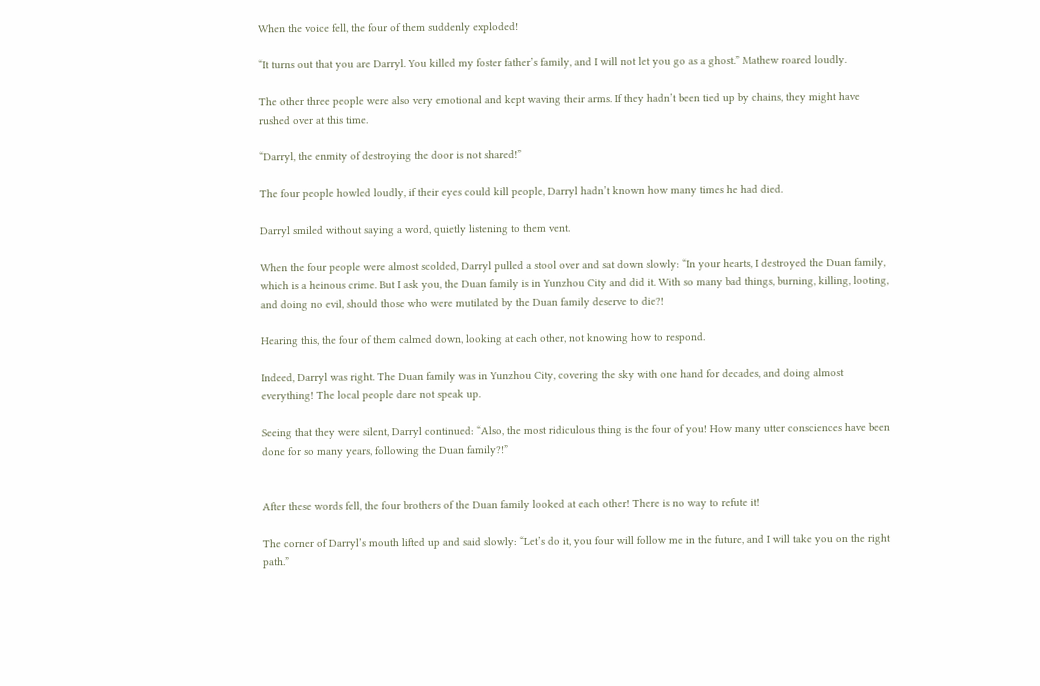When the voice fell, the four of them suddenly exploded!

“It turns out that you are Darryl. You killed my foster father’s family, and I will not let you go as a ghost.” Mathew roared loudly.

The other three people were also very emotional and kept waving their arms. If they hadn’t been tied up by chains, they might have rushed over at this time.

“Darryl, the enmity of destroying the door is not shared!”

The four people howled loudly, if their eyes could kill people, Darryl hadn’t known how many times he had died.

Darryl smiled without saying a word, quietly listening to them vent.

When the four people were almost scolded, Darryl pulled a stool over and sat down slowly: “In your hearts, I destroyed the Duan family, which is a heinous crime. But I ask you, the Duan family is in Yunzhou City and did it. With so many bad things, burning, killing, looting, and doing no evil, should those who were mutilated by the Duan family deserve to die?!

Hearing this, the four of them calmed down, looking at each other, not knowing how to respond.

Indeed, Darryl was right. The Duan family was in Yunzhou City, covering the sky with one hand for decades, and doing almost everything! The local people dare not speak up.

Seeing that they were silent, Darryl continued: “Also, the most ridiculous thing is the four of you! How many utter consciences have been done for so many years, following the Duan family?!”


After these words fell, the four brothers of the Duan family looked at each other! There is no way to refute it!

The corner of Darryl’s mouth lifted up and said slowly: “Let’s do it, you four will follow me in the future, and I will take you on the right path.”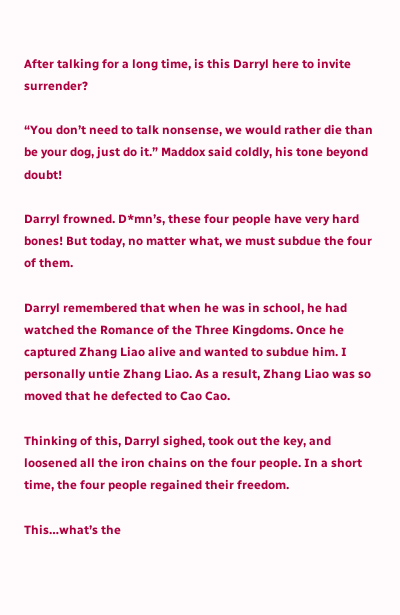After talking for a long time, is this Darryl here to invite surrender?

“You don’t need to talk nonsense, we would rather die than be your dog, just do it.” Maddox said coldly, his tone beyond doubt!

Darryl frowned. D*mn’s, these four people have very hard bones! But today, no matter what, we must subdue the four of them.

Darryl remembered that when he was in school, he had watched the Romance of the Three Kingdoms. Once he captured Zhang Liao alive and wanted to subdue him. I personally untie Zhang Liao. As a result, Zhang Liao was so moved that he defected to Cao Cao.

Thinking of this, Darryl sighed, took out the key, and loosened all the iron chains on the four people. In a short time, the four people regained their freedom.

This…what’s the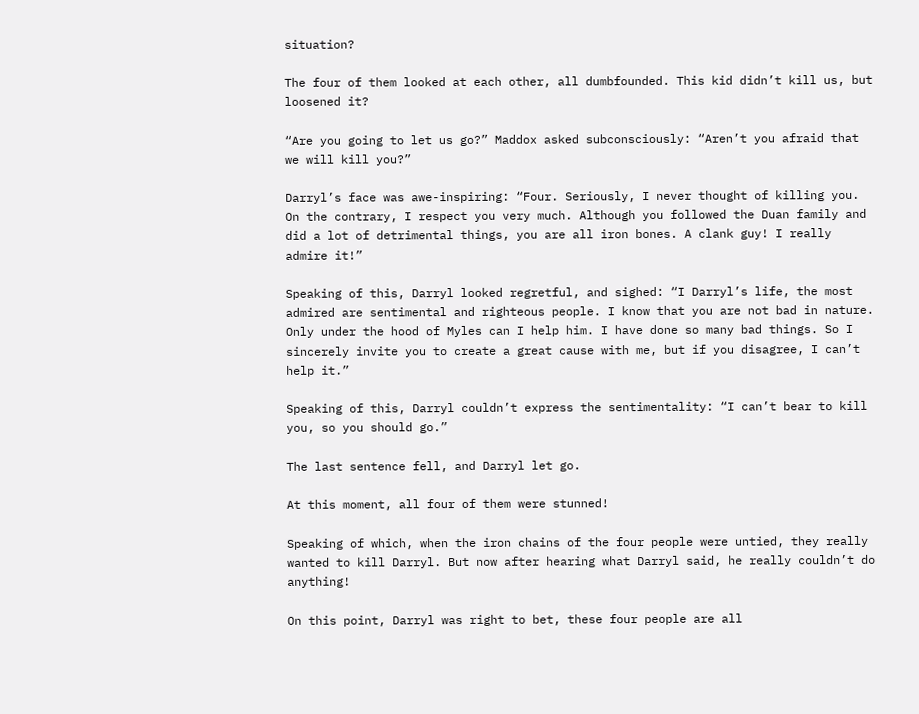situation?

The four of them looked at each other, all dumbfounded. This kid didn’t kill us, but loosened it?

“Are you going to let us go?” Maddox asked subconsciously: “Aren’t you afraid that we will kill you?”

Darryl’s face was awe-inspiring: “Four. Seriously, I never thought of killing you. On the contrary, I respect you very much. Although you followed the Duan family and did a lot of detrimental things, you are all iron bones. A clank guy! I really admire it!”

Speaking of this, Darryl looked regretful, and sighed: “I Darryl’s life, the most admired are sentimental and righteous people. I know that you are not bad in nature. Only under the hood of Myles can I help him. I have done so many bad things. So I sincerely invite you to create a great cause with me, but if you disagree, I can’t help it.”

Speaking of this, Darryl couldn’t express the sentimentality: “I can’t bear to kill you, so you should go.”

The last sentence fell, and Darryl let go.

At this moment, all four of them were stunned!

Speaking of which, when the iron chains of the four people were untied, they really wanted to kill Darryl. But now after hearing what Darryl said, he really couldn’t do anything!

On this point, Darryl was right to bet, these four people are all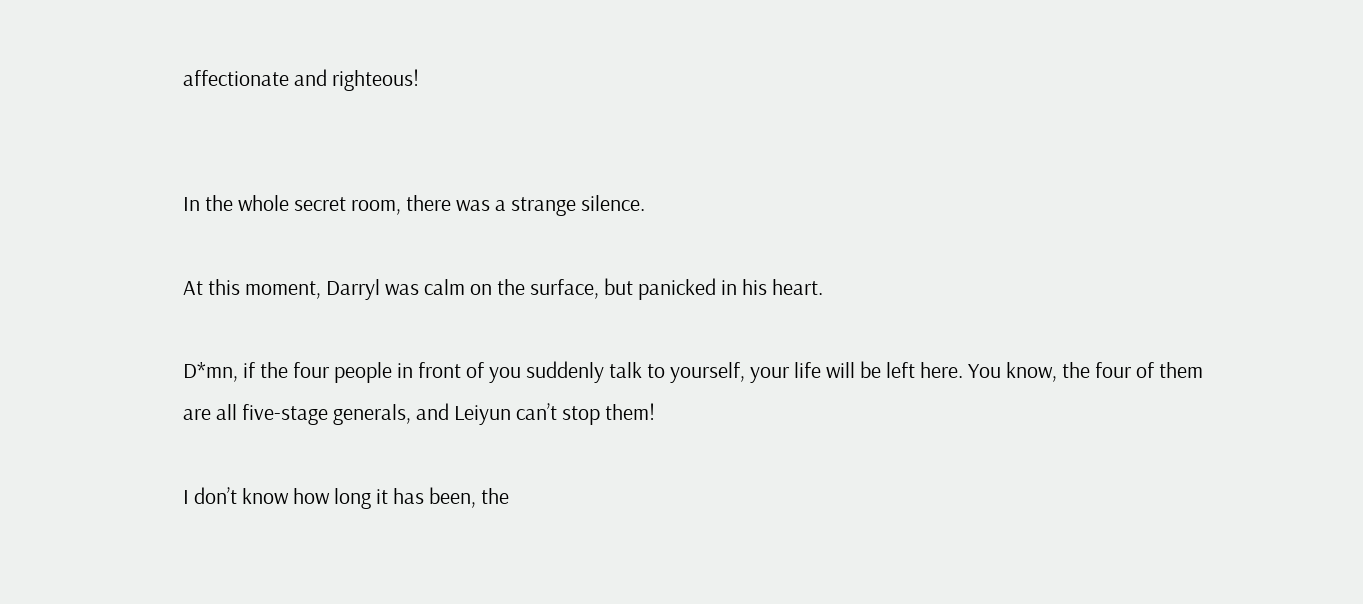affectionate and righteous!


In the whole secret room, there was a strange silence.

At this moment, Darryl was calm on the surface, but panicked in his heart.

D*mn, if the four people in front of you suddenly talk to yourself, your life will be left here. You know, the four of them are all five-stage generals, and Leiyun can’t stop them!

I don’t know how long it has been, the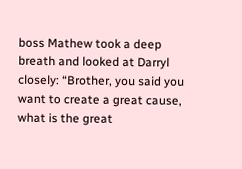boss Mathew took a deep breath and looked at Darryl closely: “Brother, you said you want to create a great cause, what is the great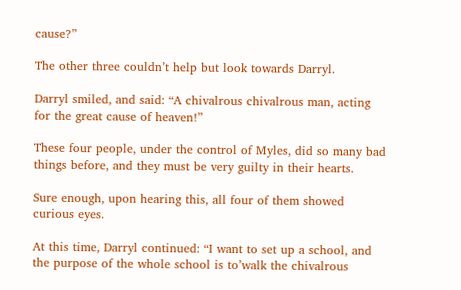cause?”

The other three couldn’t help but look towards Darryl.

Darryl smiled, and said: “A chivalrous chivalrous man, acting for the great cause of heaven!”

These four people, under the control of Myles, did so many bad things before, and they must be very guilty in their hearts.

Sure enough, upon hearing this, all four of them showed curious eyes.

At this time, Darryl continued: “I want to set up a school, and the purpose of the whole school is to’walk the chivalrous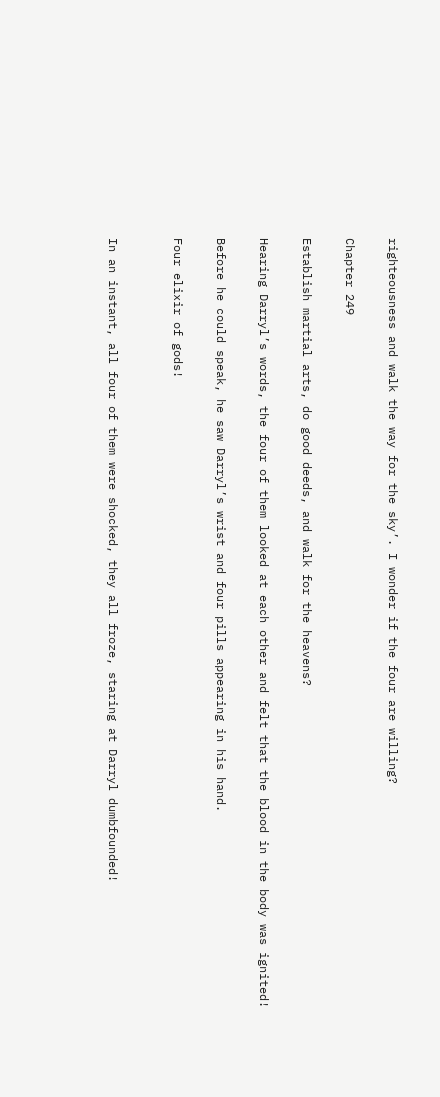righteousness and walk the way for the sky’. I wonder if the four are willing?

Chapter 249

Establish martial arts, do good deeds, and walk for the heavens?

Hearing Darryl’s words, the four of them looked at each other and felt that the blood in the body was ignited!

Before he could speak, he saw Darryl’s wrist and four pills appearing in his hand.

Four elixir of gods!


In an instant, all four of them were shocked, they all froze, staring at Darryl dumbfounded!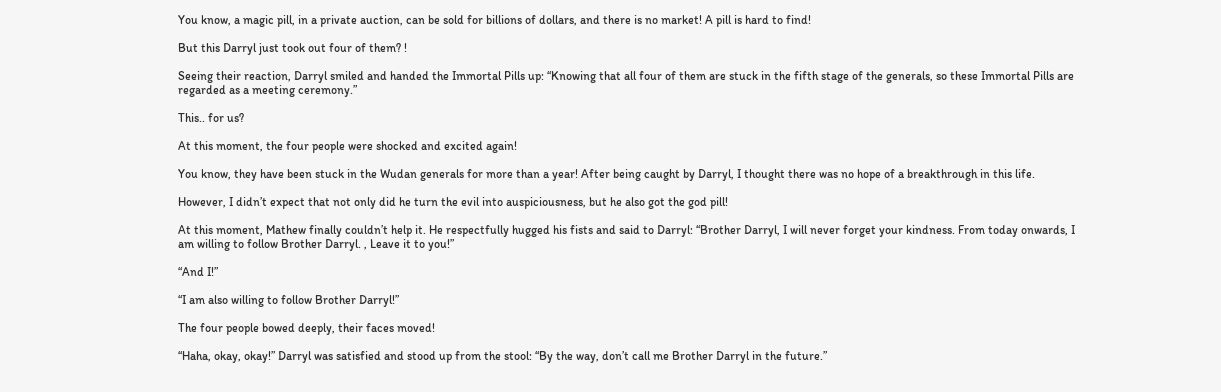You know, a magic pill, in a private auction, can be sold for billions of dollars, and there is no market! A pill is hard to find!

But this Darryl just took out four of them? !

Seeing their reaction, Darryl smiled and handed the Immortal Pills up: “Knowing that all four of them are stuck in the fifth stage of the generals, so these Immortal Pills are regarded as a meeting ceremony.”

This.. for us?

At this moment, the four people were shocked and excited again!

You know, they have been stuck in the Wudan generals for more than a year! After being caught by Darryl, I thought there was no hope of a breakthrough in this life.

However, I didn’t expect that not only did he turn the evil into auspiciousness, but he also got the god pill!

At this moment, Mathew finally couldn’t help it. He respectfully hugged his fists and said to Darryl: “Brother Darryl, I will never forget your kindness. From today onwards, I am willing to follow Brother Darryl. , Leave it to you!”

“And I!”

“I am also willing to follow Brother Darryl!”

The four people bowed deeply, their faces moved!

“Haha, okay, okay!” Darryl was satisfied and stood up from the stool: “By the way, don’t call me Brother Darryl in the future.”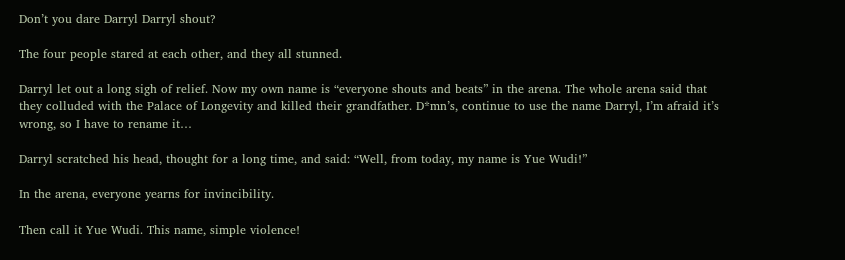Don’t you dare Darryl Darryl shout?

The four people stared at each other, and they all stunned.

Darryl let out a long sigh of relief. Now my own name is “everyone shouts and beats” in the arena. The whole arena said that they colluded with the Palace of Longevity and killed their grandfather. D*mn’s, continue to use the name Darryl, I’m afraid it’s wrong, so I have to rename it…

Darryl scratched his head, thought for a long time, and said: “Well, from today, my name is Yue Wudi!”

In the arena, everyone yearns for invincibility.

Then call it Yue Wudi. This name, simple violence!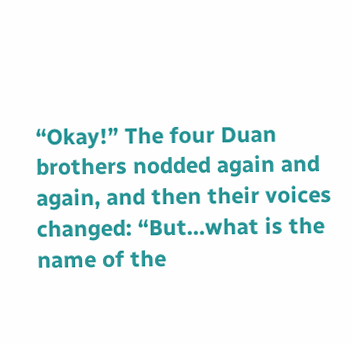“Okay!” The four Duan brothers nodded again and again, and then their voices changed: “But…what is the name of the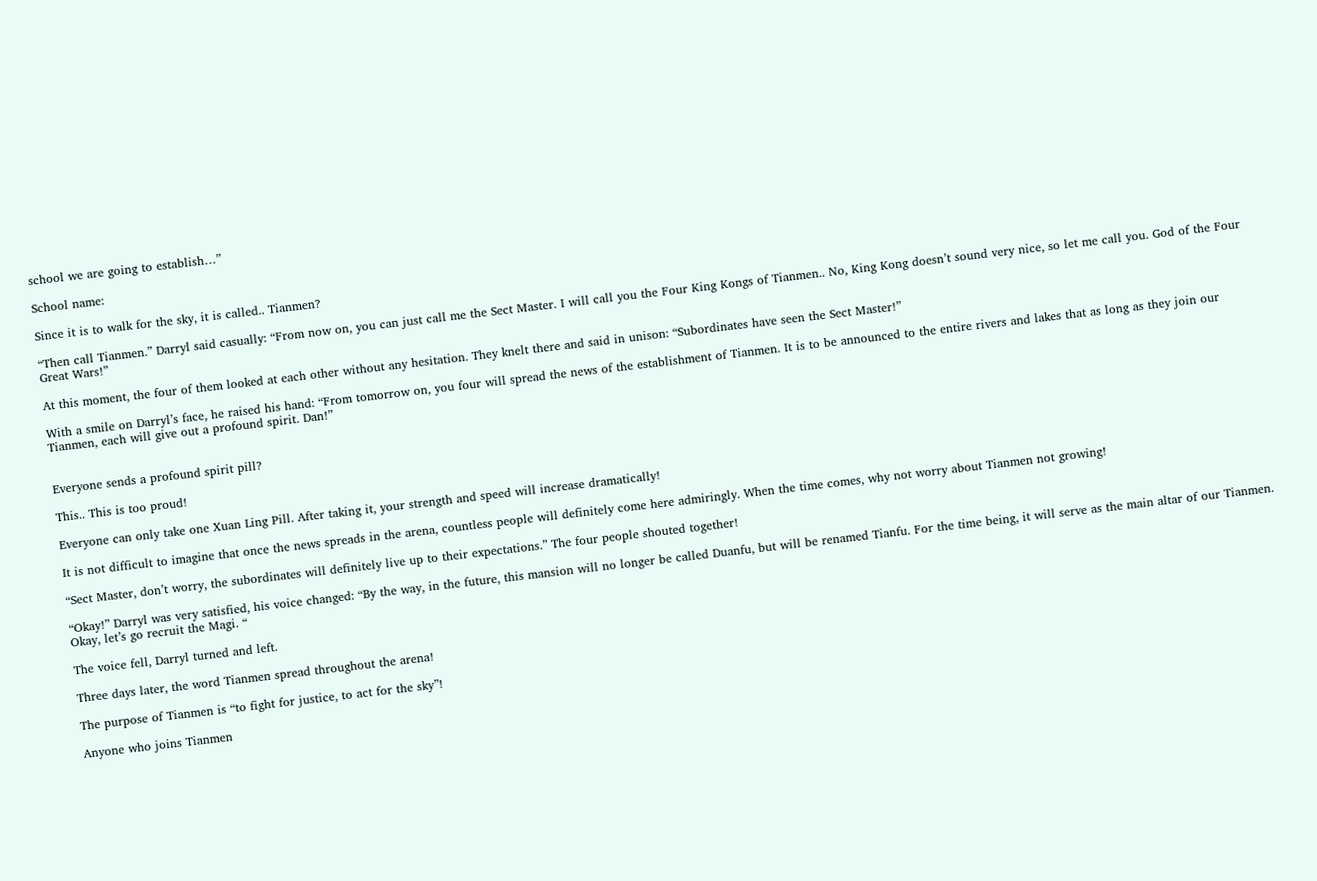school we are going to establish…”

School name:

Since it is to walk for the sky, it is called.. Tianmen?

“Then call Tianmen.” Darryl said casually: “From now on, you can just call me the Sect Master. I will call you the Four King Kongs of Tianmen.. No, King Kong doesn’t sound very nice, so let me call you. God of the Four Great Wars!”

At this moment, the four of them looked at each other without any hesitation. They knelt there and said in unison: “Subordinates have seen the Sect Master!”

With a smile on Darryl’s face, he raised his hand: “From tomorrow on, you four will spread the news of the establishment of Tianmen. It is to be announced to the entire rivers and lakes that as long as they join our Tianmen, each will give out a profound spirit. Dan!”


Everyone sends a profound spirit pill?

This.. This is too proud!

Everyone can only take one Xuan Ling Pill. After taking it, your strength and speed will increase dramatically!

It is not difficult to imagine that once the news spreads in the arena, countless people will definitely come here admiringly. When the time comes, why not worry about Tianmen not growing!

“Sect Master, don’t worry, the subordinates will definitely live up to their expectations.” The four people shouted together!

“Okay!” Darryl was very satisfied, his voice changed: “By the way, in the future, this mansion will no longer be called Duanfu, but will be renamed Tianfu. For the time being, it will serve as the main altar of our Tianmen. Okay, let’s go recruit the Magi. “

The voice fell, Darryl turned and left.

Three days later, the word Tianmen spread throughout the arena!

The purpose of Tianmen is “to fight for justice, to act for the sky”!

Anyone who joins Tianmen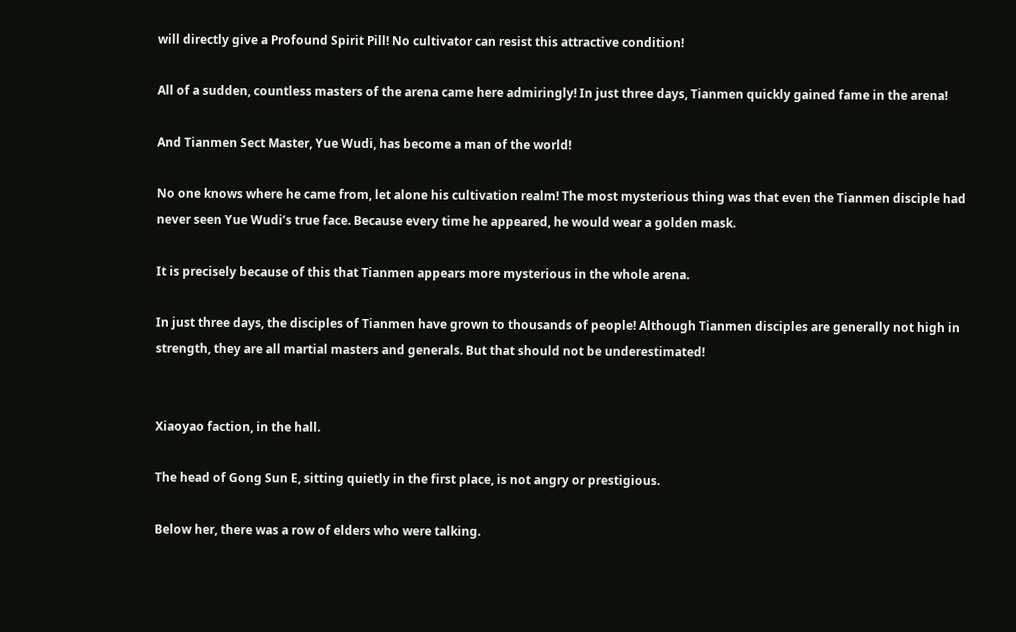will directly give a Profound Spirit Pill! No cultivator can resist this attractive condition!

All of a sudden, countless masters of the arena came here admiringly! In just three days, Tianmen quickly gained fame in the arena!

And Tianmen Sect Master, Yue Wudi, has become a man of the world!

No one knows where he came from, let alone his cultivation realm! The most mysterious thing was that even the Tianmen disciple had never seen Yue Wudi’s true face. Because every time he appeared, he would wear a golden mask.

It is precisely because of this that Tianmen appears more mysterious in the whole arena.

In just three days, the disciples of Tianmen have grown to thousands of people! Although Tianmen disciples are generally not high in strength, they are all martial masters and generals. But that should not be underestimated!


Xiaoyao faction, in the hall.

The head of Gong Sun E, sitting quietly in the first place, is not angry or prestigious.

Below her, there was a row of elders who were talking.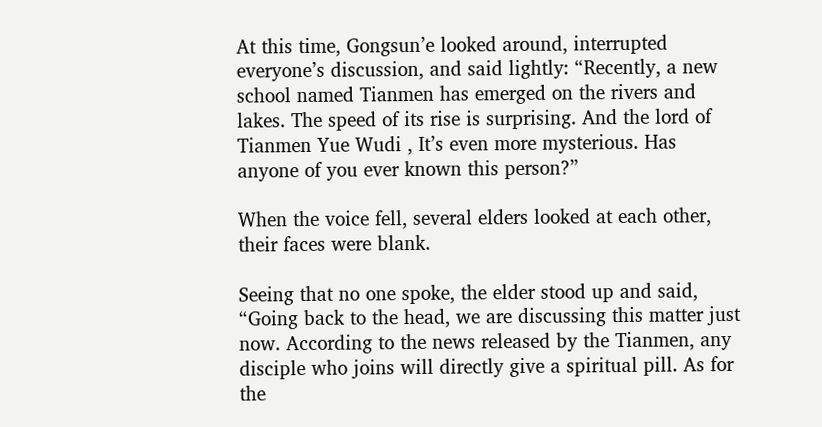At this time, Gongsun’e looked around, interrupted everyone’s discussion, and said lightly: “Recently, a new school named Tianmen has emerged on the rivers and lakes. The speed of its rise is surprising. And the lord of Tianmen Yue Wudi , It’s even more mysterious. Has anyone of you ever known this person?”

When the voice fell, several elders looked at each other, their faces were blank.

Seeing that no one spoke, the elder stood up and said, “Going back to the head, we are discussing this matter just now. According to the news released by the Tianmen, any disciple who joins will directly give a spiritual pill. As for the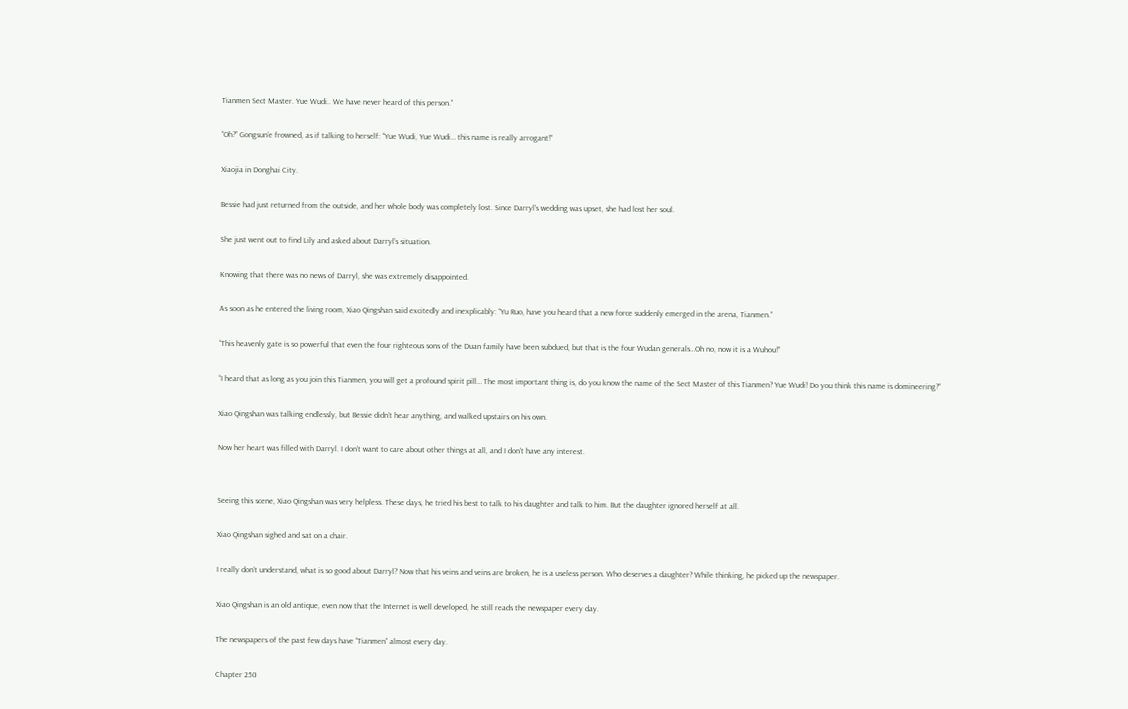Tianmen Sect Master. Yue Wudi.. We have never heard of this person.”

“Oh?” Gongsun’e frowned, as if talking to herself: “Yue Wudi, Yue Wudi… this name is really arrogant!”

Xiaojia in Donghai City.

Bessie had just returned from the outside, and her whole body was completely lost. Since Darryl’s wedding was upset, she had lost her soul.

She just went out to find Lily and asked about Darryl’s situation.

Knowing that there was no news of Darryl, she was extremely disappointed.

As soon as he entered the living room, Xiao Qingshan said excitedly and inexplicably: “Yu Ruo, have you heard that a new force suddenly emerged in the arena, Tianmen.”

“This heavenly gate is so powerful that even the four righteous sons of the Duan family have been subdued, but that is the four Wudan generals…Oh no, now it is a Wuhou!”

“I heard that as long as you join this Tianmen, you will get a profound spirit pill… The most important thing is, do you know the name of the Sect Master of this Tianmen? Yue Wudi! Do you think this name is domineering?”

Xiao Qingshan was talking endlessly, but Bessie didn’t hear anything, and walked upstairs on his own.

Now her heart was filled with Darryl. I don’t want to care about other things at all, and I don’t have any interest.


Seeing this scene, Xiao Qingshan was very helpless. These days, he tried his best to talk to his daughter and talk to him. But the daughter ignored herself at all.

Xiao Qingshan sighed and sat on a chair.

I really don’t understand, what is so good about Darryl? Now that his veins and veins are broken, he is a useless person. Who deserves a daughter? While thinking, he picked up the newspaper.

Xiao Qingshan is an old antique, even now that the Internet is well developed, he still reads the newspaper every day.

The newspapers of the past few days have “Tianmen” almost every day.

Chapter 250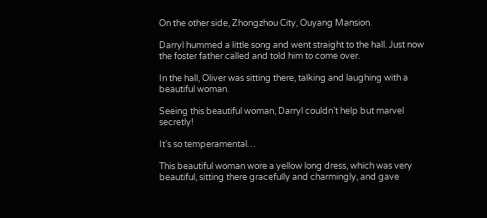On the other side, Zhongzhou City, Ouyang Mansion.

Darryl hummed a little song and went straight to the hall. Just now the foster father called and told him to come over.

In the hall, Oliver was sitting there, talking and laughing with a beautiful woman.

Seeing this beautiful woman, Darryl couldn’t help but marvel secretly!

It’s so temperamental…

This beautiful woman wore a yellow long dress, which was very beautiful, sitting there gracefully and charmingly, and gave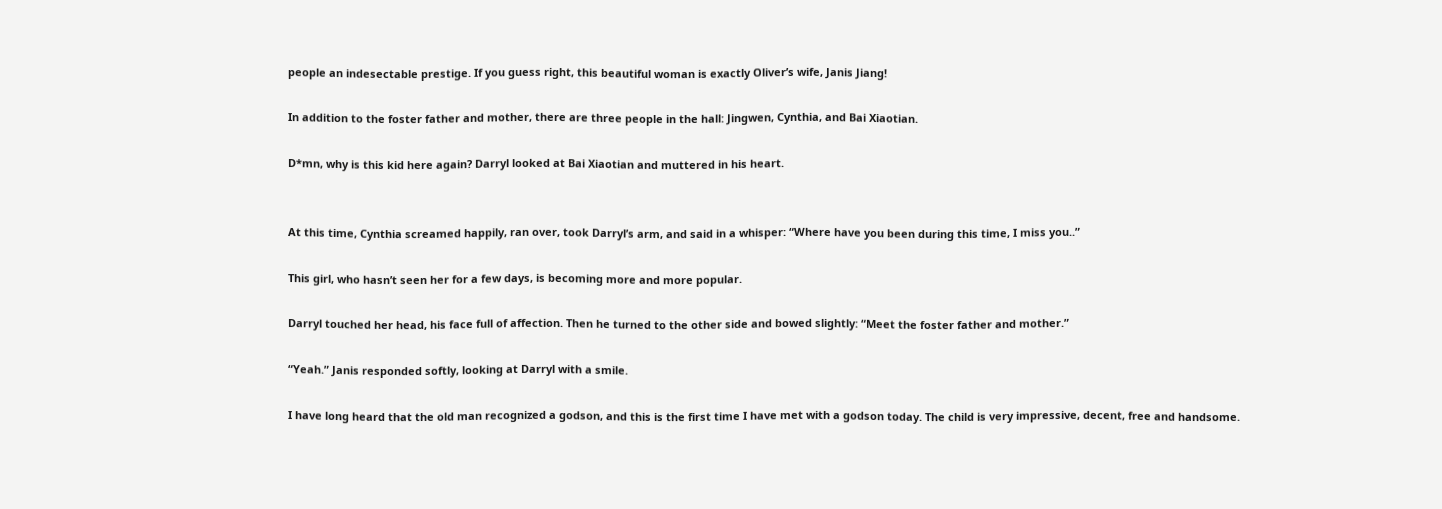people an indesectable prestige. If you guess right, this beautiful woman is exactly Oliver’s wife, Janis Jiang!

In addition to the foster father and mother, there are three people in the hall: Jingwen, Cynthia, and Bai Xiaotian.

D*mn, why is this kid here again? Darryl looked at Bai Xiaotian and muttered in his heart.


At this time, Cynthia screamed happily, ran over, took Darryl’s arm, and said in a whisper: “Where have you been during this time, I miss you..”

This girl, who hasn’t seen her for a few days, is becoming more and more popular.

Darryl touched her head, his face full of affection. Then he turned to the other side and bowed slightly: “Meet the foster father and mother.”

“Yeah.” Janis responded softly, looking at Darryl with a smile.

I have long heard that the old man recognized a godson, and this is the first time I have met with a godson today. The child is very impressive, decent, free and handsome.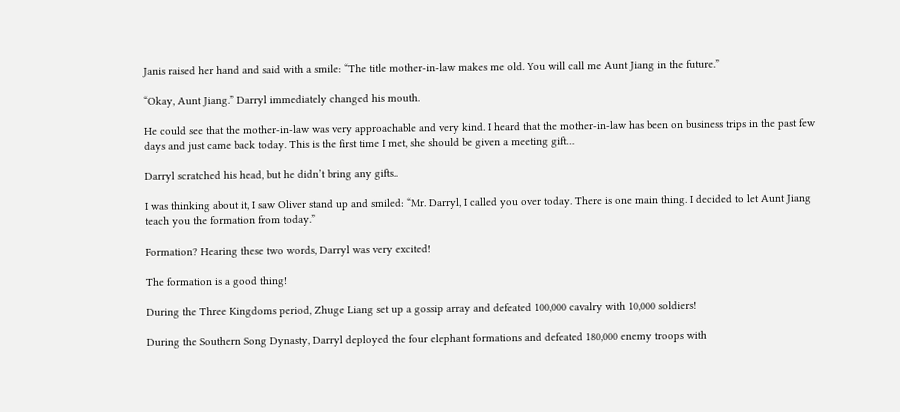Janis raised her hand and said with a smile: “The title mother-in-law makes me old. You will call me Aunt Jiang in the future.”

“Okay, Aunt Jiang.” Darryl immediately changed his mouth.

He could see that the mother-in-law was very approachable and very kind. I heard that the mother-in-law has been on business trips in the past few days and just came back today. This is the first time I met, she should be given a meeting gift…

Darryl scratched his head, but he didn’t bring any gifts..

I was thinking about it, I saw Oliver stand up and smiled: “Mr. Darryl, I called you over today. There is one main thing. I decided to let Aunt Jiang teach you the formation from today.”

Formation? Hearing these two words, Darryl was very excited!

The formation is a good thing!

During the Three Kingdoms period, Zhuge Liang set up a gossip array and defeated 100,000 cavalry with 10,000 soldiers!

During the Southern Song Dynasty, Darryl deployed the four elephant formations and defeated 180,000 enemy troops with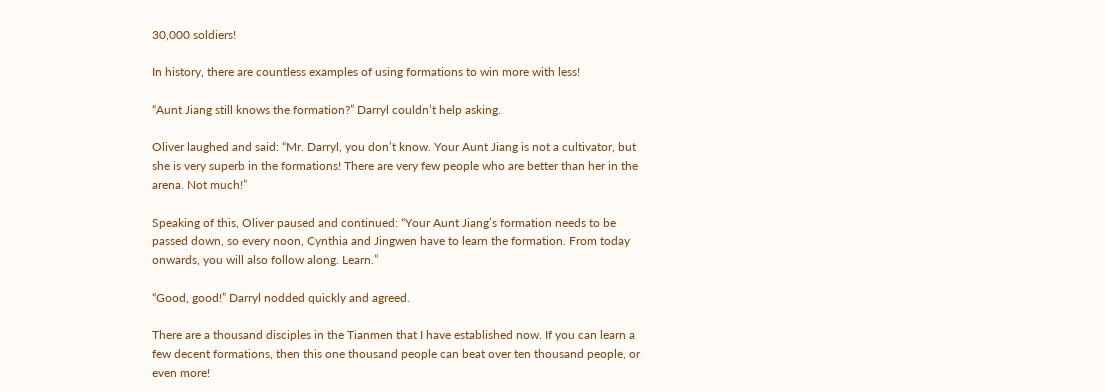30,000 soldiers!

In history, there are countless examples of using formations to win more with less!

“Aunt Jiang still knows the formation?” Darryl couldn’t help asking.

Oliver laughed and said: “Mr. Darryl, you don’t know. Your Aunt Jiang is not a cultivator, but she is very superb in the formations! There are very few people who are better than her in the arena. Not much!”

Speaking of this, Oliver paused and continued: “Your Aunt Jiang’s formation needs to be passed down, so every noon, Cynthia and Jingwen have to learn the formation. From today onwards, you will also follow along. Learn.”

“Good, good!” Darryl nodded quickly and agreed.

There are a thousand disciples in the Tianmen that I have established now. If you can learn a few decent formations, then this one thousand people can beat over ten thousand people, or even more!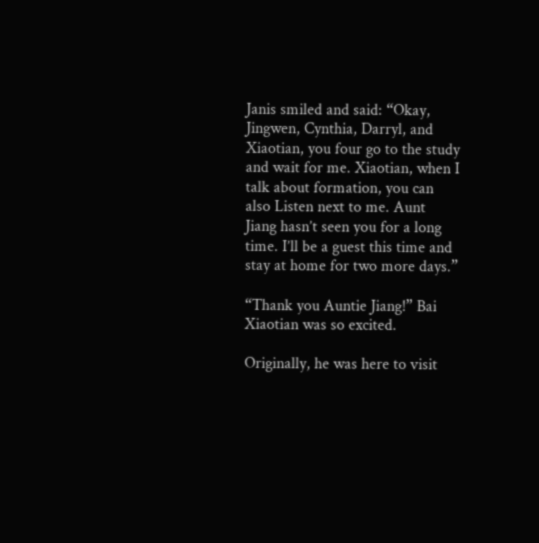Janis smiled and said: “Okay, Jingwen, Cynthia, Darryl, and Xiaotian, you four go to the study and wait for me. Xiaotian, when I talk about formation, you can also Listen next to me. Aunt Jiang hasn’t seen you for a long time. I’ll be a guest this time and stay at home for two more days.”

“Thank you Auntie Jiang!” Bai Xiaotian was so excited.

Originally, he was here to visit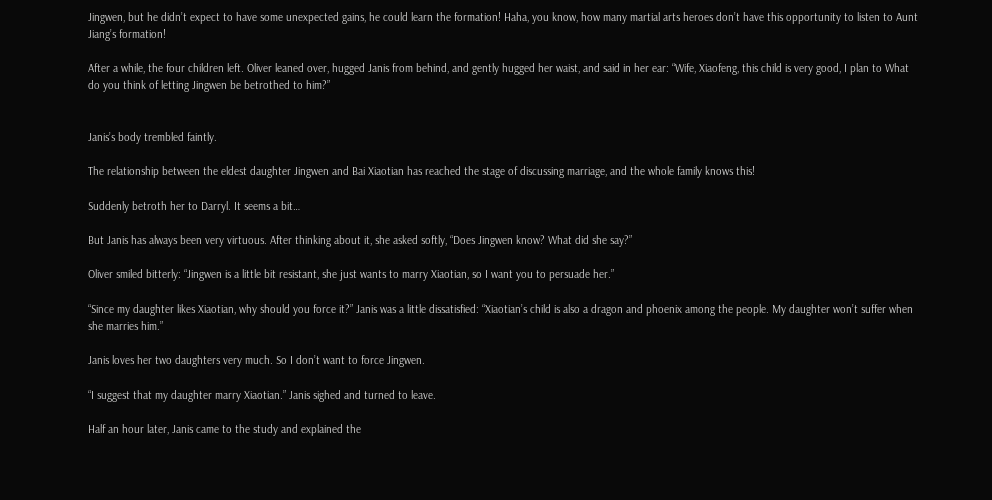Jingwen, but he didn’t expect to have some unexpected gains, he could learn the formation! Haha, you know, how many martial arts heroes don’t have this opportunity to listen to Aunt Jiang’s formation!

After a while, the four children left. Oliver leaned over, hugged Janis from behind, and gently hugged her waist, and said in her ear: “Wife, Xiaofeng, this child is very good, I plan to What do you think of letting Jingwen be betrothed to him?”


Janis’s body trembled faintly.

The relationship between the eldest daughter Jingwen and Bai Xiaotian has reached the stage of discussing marriage, and the whole family knows this!

Suddenly betroth her to Darryl. It seems a bit…

But Janis has always been very virtuous. After thinking about it, she asked softly, “Does Jingwen know? What did she say?”

Oliver smiled bitterly: “Jingwen is a little bit resistant, she just wants to marry Xiaotian, so I want you to persuade her.”

“Since my daughter likes Xiaotian, why should you force it?” Janis was a little dissatisfied: “Xiaotian’s child is also a dragon and phoenix among the people. My daughter won’t suffer when she marries him.”

Janis loves her two daughters very much. So I don’t want to force Jingwen.

“I suggest that my daughter marry Xiaotian.” Janis sighed and turned to leave.

Half an hour later, Janis came to the study and explained the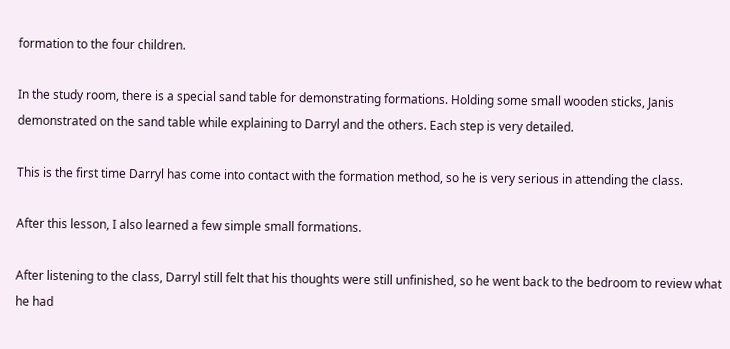formation to the four children.

In the study room, there is a special sand table for demonstrating formations. Holding some small wooden sticks, Janis demonstrated on the sand table while explaining to Darryl and the others. Each step is very detailed.

This is the first time Darryl has come into contact with the formation method, so he is very serious in attending the class.

After this lesson, I also learned a few simple small formations.

After listening to the class, Darryl still felt that his thoughts were still unfinished, so he went back to the bedroom to review what he had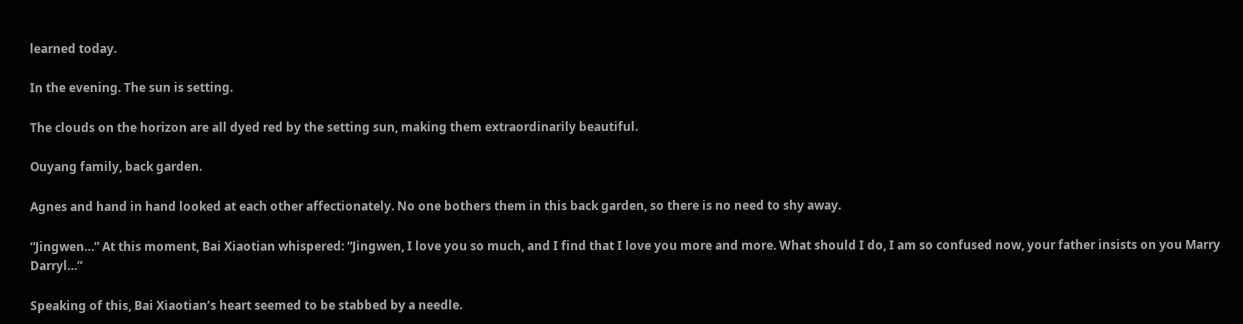learned today.

In the evening. The sun is setting.

The clouds on the horizon are all dyed red by the setting sun, making them extraordinarily beautiful.

Ouyang family, back garden.

Agnes and hand in hand looked at each other affectionately. No one bothers them in this back garden, so there is no need to shy away.

“Jingwen…” At this moment, Bai Xiaotian whispered: “Jingwen, I love you so much, and I find that I love you more and more. What should I do, I am so confused now, your father insists on you Marry Darryl…”

Speaking of this, Bai Xiaotian’s heart seemed to be stabbed by a needle.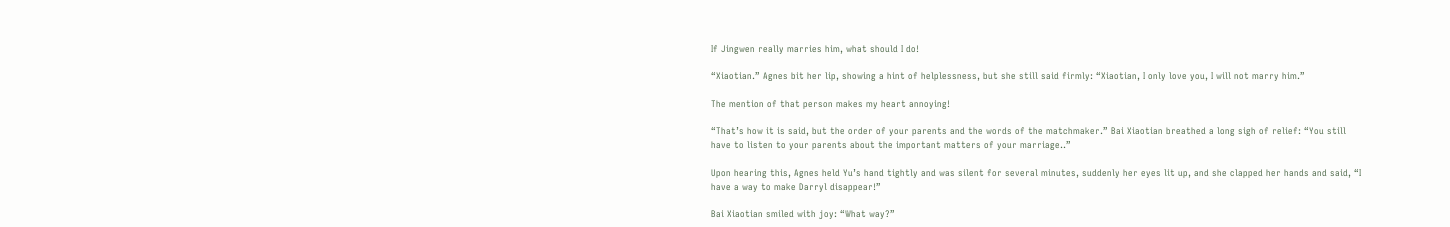If Jingwen really marries him, what should I do!

“Xiaotian.” Agnes bit her lip, showing a hint of helplessness, but she still said firmly: “Xiaotian, I only love you, I will not marry him.”

The mention of that person makes my heart annoying!

“That’s how it is said, but the order of your parents and the words of the matchmaker.” Bai Xiaotian breathed a long sigh of relief: “You still have to listen to your parents about the important matters of your marriage..”

Upon hearing this, Agnes held Yu’s hand tightly and was silent for several minutes, suddenly her eyes lit up, and she clapped her hands and said, “I have a way to make Darryl disappear!”

Bai Xiaotian smiled with joy: “What way?”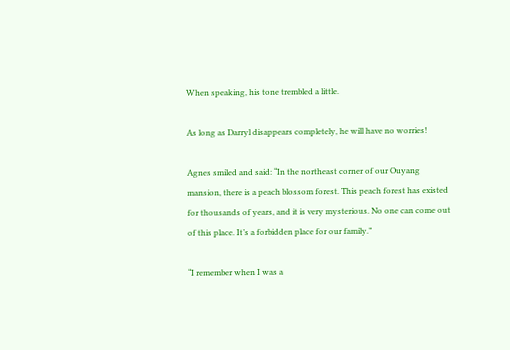When speaking, his tone trembled a little.

As long as Darryl disappears completely, he will have no worries!

Agnes smiled and said: “In the northeast corner of our Ouyang mansion, there is a peach blossom forest. This peach forest has existed for thousands of years, and it is very mysterious. No one can come out of this place. It’s a forbidden place for our family.”

“I remember when I was a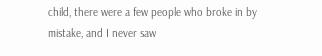child, there were a few people who broke in by mistake, and I never saw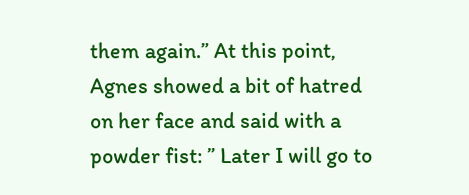them again.” At this point, Agnes showed a bit of hatred on her face and said with a powder fist: ” Later I will go to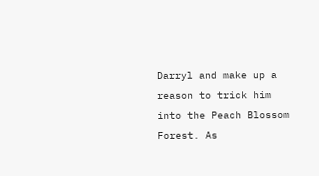Darryl and make up a reason to trick him into the Peach Blossom Forest. As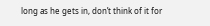long as he gets in, don’t think of it for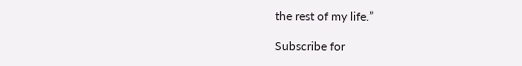the rest of my life.”

Subscribe for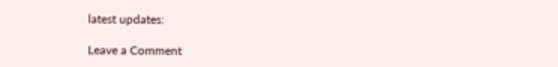latest updates:

Leave a Comment